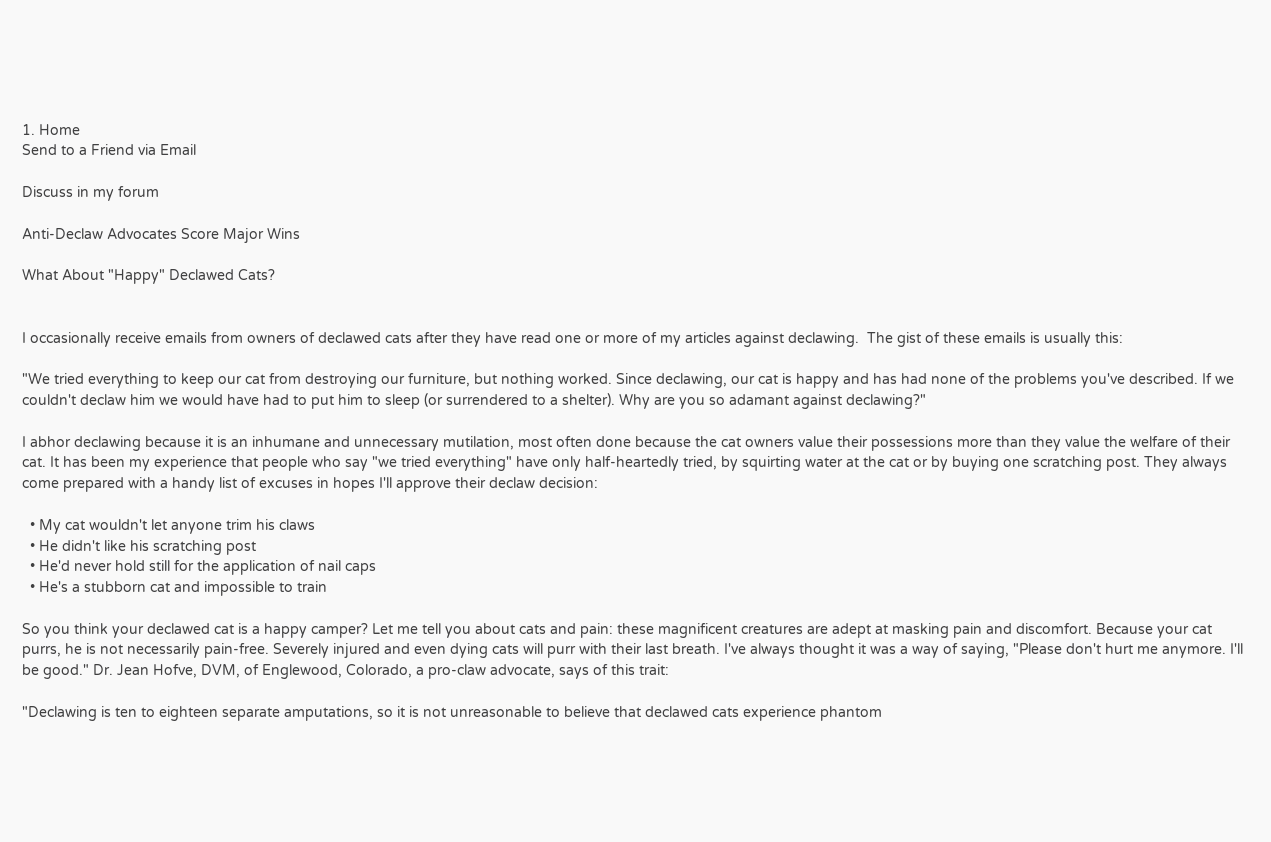1. Home
Send to a Friend via Email

Discuss in my forum

Anti-Declaw Advocates Score Major Wins

What About "Happy" Declawed Cats?


I occasionally receive emails from owners of declawed cats after they have read one or more of my articles against declawing.  The gist of these emails is usually this:

"We tried everything to keep our cat from destroying our furniture, but nothing worked. Since declawing, our cat is happy and has had none of the problems you've described. If we couldn't declaw him we would have had to put him to sleep (or surrendered to a shelter). Why are you so adamant against declawing?"

I abhor declawing because it is an inhumane and unnecessary mutilation, most often done because the cat owners value their possessions more than they value the welfare of their cat. It has been my experience that people who say "we tried everything" have only half-heartedly tried, by squirting water at the cat or by buying one scratching post. They always come prepared with a handy list of excuses in hopes I'll approve their declaw decision:

  • My cat wouldn't let anyone trim his claws
  • He didn't like his scratching post
  • He'd never hold still for the application of nail caps
  • He's a stubborn cat and impossible to train

So you think your declawed cat is a happy camper? Let me tell you about cats and pain: these magnificent creatures are adept at masking pain and discomfort. Because your cat purrs, he is not necessarily pain-free. Severely injured and even dying cats will purr with their last breath. I've always thought it was a way of saying, "Please don't hurt me anymore. I'll be good." Dr. Jean Hofve, DVM, of Englewood, Colorado, a pro-claw advocate, says of this trait:

"Declawing is ten to eighteen separate amputations, so it is not unreasonable to believe that declawed cats experience phantom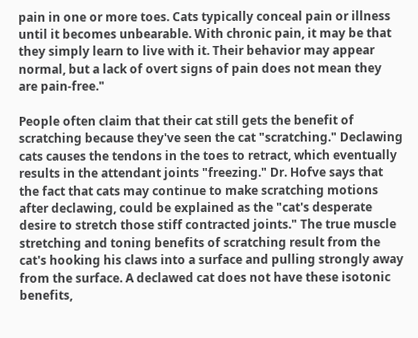pain in one or more toes. Cats typically conceal pain or illness until it becomes unbearable. With chronic pain, it may be that they simply learn to live with it. Their behavior may appear normal, but a lack of overt signs of pain does not mean they are pain-free."

People often claim that their cat still gets the benefit of scratching because they've seen the cat "scratching." Declawing cats causes the tendons in the toes to retract, which eventually results in the attendant joints "freezing." Dr. Hofve says that the fact that cats may continue to make scratching motions after declawing, could be explained as the "cat's desperate desire to stretch those stiff contracted joints." The true muscle stretching and toning benefits of scratching result from the cat's hooking his claws into a surface and pulling strongly away from the surface. A declawed cat does not have these isotonic benefits,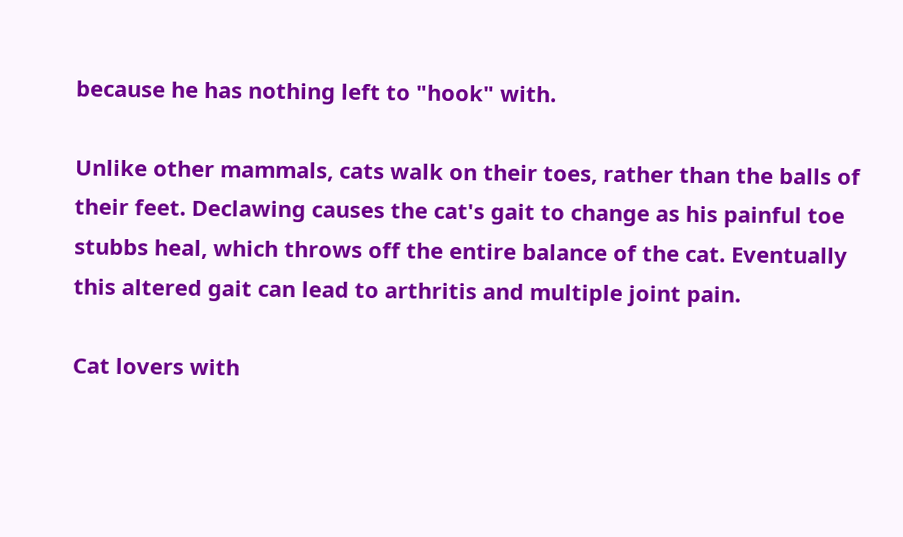because he has nothing left to "hook" with.

Unlike other mammals, cats walk on their toes, rather than the balls of their feet. Declawing causes the cat's gait to change as his painful toe stubbs heal, which throws off the entire balance of the cat. Eventually this altered gait can lead to arthritis and multiple joint pain.

Cat lovers with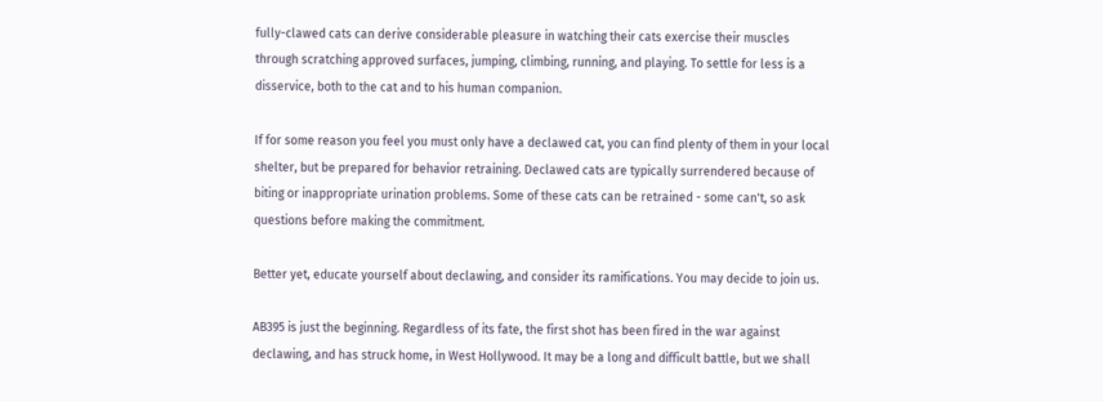fully-clawed cats can derive considerable pleasure in watching their cats exercise their muscles through scratching approved surfaces, jumping, climbing, running, and playing. To settle for less is a disservice, both to the cat and to his human companion.

If for some reason you feel you must only have a declawed cat, you can find plenty of them in your local shelter, but be prepared for behavior retraining. Declawed cats are typically surrendered because of biting or inappropriate urination problems. Some of these cats can be retrained - some can't, so ask questions before making the commitment.

Better yet, educate yourself about declawing, and consider its ramifications. You may decide to join us.

AB395 is just the beginning. Regardless of its fate, the first shot has been fired in the war against declawing, and has struck home, in West Hollywood. It may be a long and difficult battle, but we shall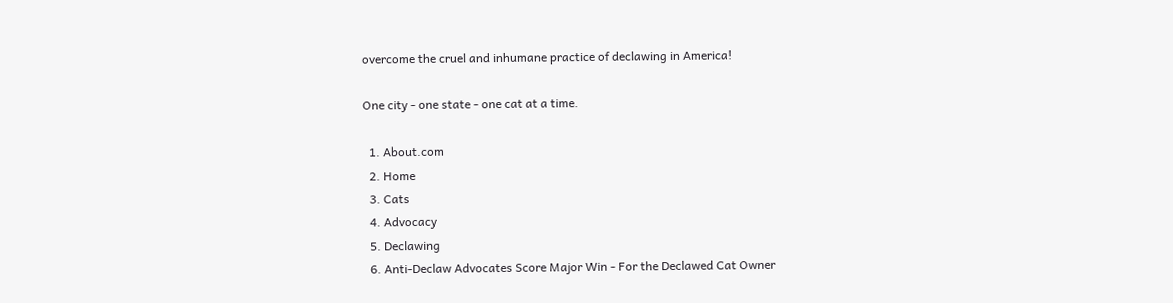overcome the cruel and inhumane practice of declawing in America!

One city - one state - one cat at a time.

  1. About.com
  2. Home
  3. Cats
  4. Advocacy
  5. Declawing
  6. Anti-Declaw Advocates Score Major Win - For the Declawed Cat Owner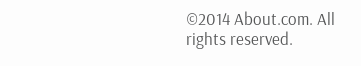©2014 About.com. All rights reserved.